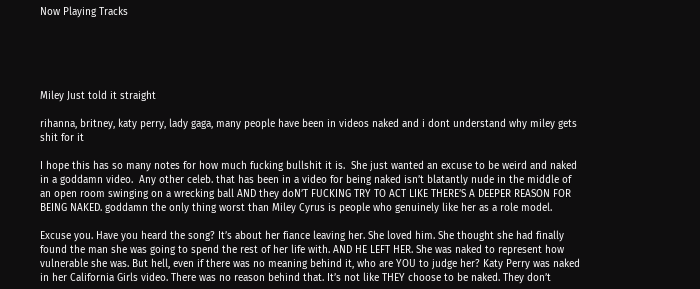Now Playing Tracks





Miley Just told it straight

rihanna, britney, katy perry, lady gaga, many people have been in videos naked and i dont understand why miley gets shit for it

I hope this has so many notes for how much fucking bullshit it is.  She just wanted an excuse to be weird and naked in a goddamn video.  Any other celeb. that has been in a video for being naked isn’t blatantly nude in the middle of an open room swinging on a wrecking ball AND they doN’T FUCKING TRY TO ACT LIKE THERE’S A DEEPER REASON FOR BEING NAKED. goddamn the only thing worst than Miley Cyrus is people who genuinely like her as a role model.

Excuse you. Have you heard the song? It’s about her fiance leaving her. She loved him. She thought she had finally found the man she was going to spend the rest of her life with. AND HE LEFT HER. She was naked to represent how vulnerable she was. But hell, even if there was no meaning behind it, who are YOU to judge her? Katy Perry was naked in her California Girls video. There was no reason behind that. It’s not like THEY choose to be naked. They don’t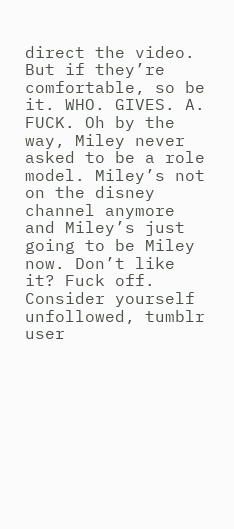direct the video. But if they’re comfortable, so be it. WHO. GIVES. A. FUCK. Oh by the way, Miley never asked to be a role model. Miley’s not on the disney channel anymore and Miley’s just going to be Miley now. Don’t like it? Fuck off. Consider yourself unfollowed, tumblr user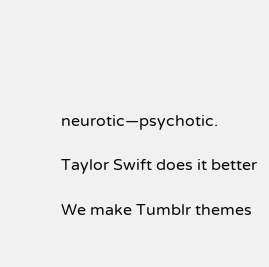neurotic—psychotic.

Taylor Swift does it better

We make Tumblr themes